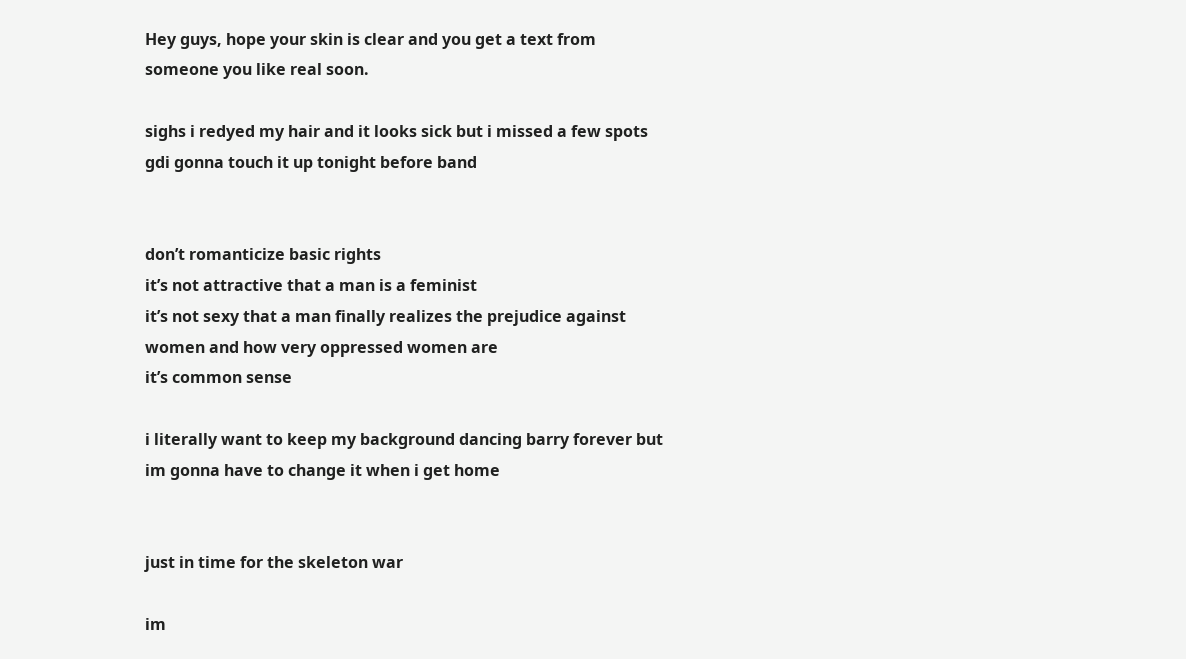Hey guys, hope your skin is clear and you get a text from someone you like real soon.

sighs i redyed my hair and it looks sick but i missed a few spots gdi gonna touch it up tonight before band


don’t romanticize basic rights
it’s not attractive that a man is a feminist
it’s not sexy that a man finally realizes the prejudice against women and how very oppressed women are
it’s common sense

i literally want to keep my background dancing barry forever but im gonna have to change it when i get home


just in time for the skeleton war

im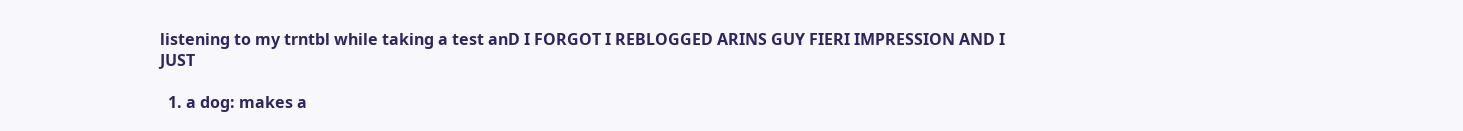listening to my trntbl while taking a test anD I FORGOT I REBLOGGED ARINS GUY FIERI IMPRESSION AND I JUST

  1. a dog: makes a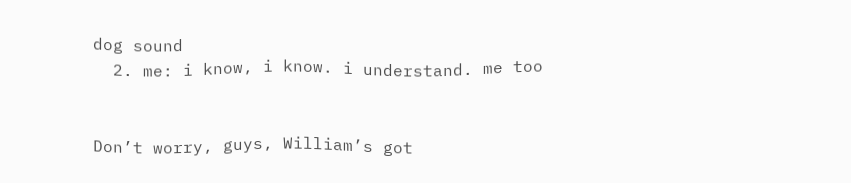dog sound
  2. me: i know, i know. i understand. me too


Don’t worry, guys, William’s got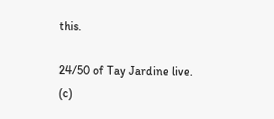this.

24/50 of Tay Jardine live. (c)